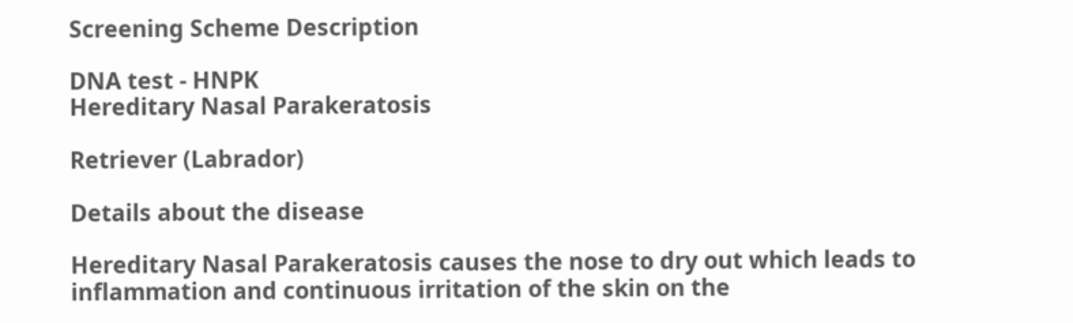Screening Scheme Description

DNA test - HNPK
Hereditary Nasal Parakeratosis

Retriever (Labrador)

Details about the disease

Hereditary Nasal Parakeratosis causes the nose to dry out which leads to inflammation and continuous irritation of the skin on the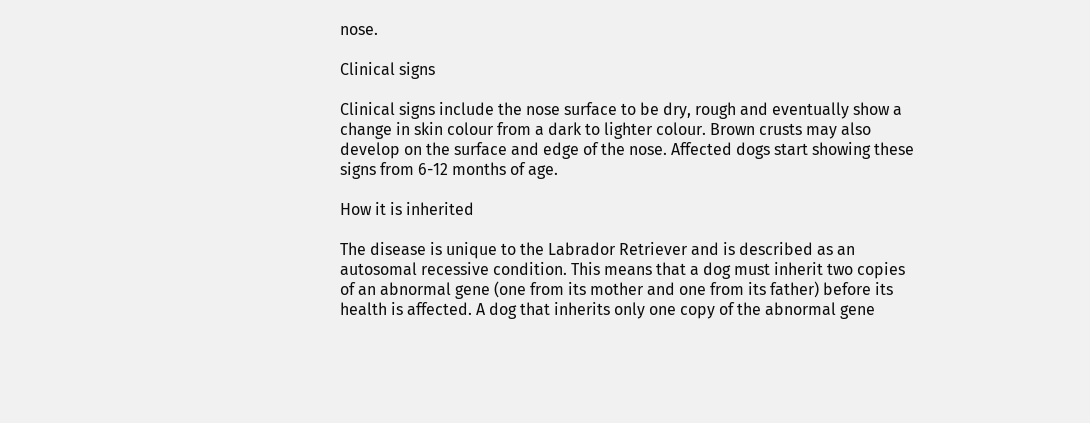nose.

Clinical signs

Clinical signs include the nose surface to be dry, rough and eventually show a change in skin colour from a dark to lighter colour. Brown crusts may also develop on the surface and edge of the nose. Affected dogs start showing these signs from 6-12 months of age.

How it is inherited

The disease is unique to the Labrador Retriever and is described as an autosomal recessive condition. This means that a dog must inherit two copies of an abnormal gene (one from its mother and one from its father) before its health is affected. A dog that inherits only one copy of the abnormal gene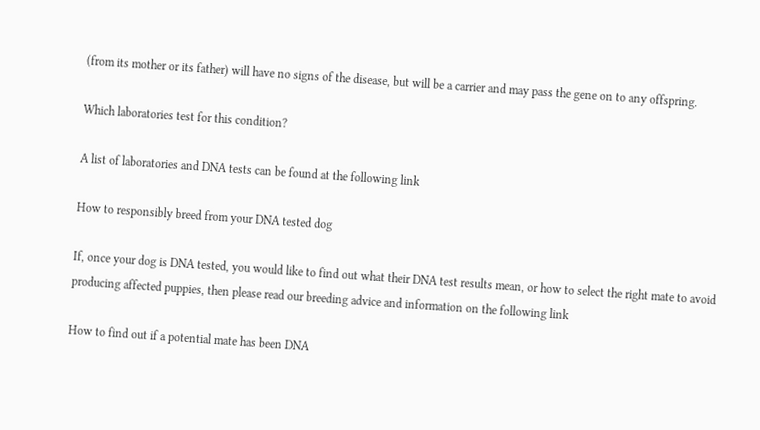(from its mother or its father) will have no signs of the disease, but will be a carrier and may pass the gene on to any offspring.

Which laboratories test for this condition?

A list of laboratories and DNA tests can be found at the following link

How to responsibly breed from your DNA tested dog

If, once your dog is DNA tested, you would like to find out what their DNA test results mean, or how to select the right mate to avoid producing affected puppies, then please read our breeding advice and information on the following link

How to find out if a potential mate has been DNA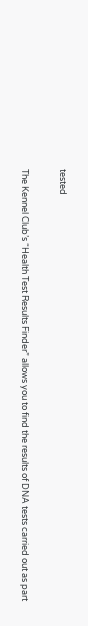tested

The Kennel Club’s “Health Test Results Finder” allows you to find the results of DNA tests carried out as part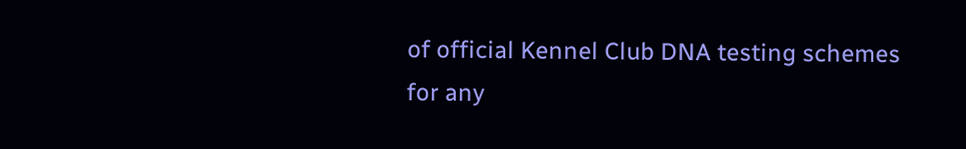of official Kennel Club DNA testing schemes for any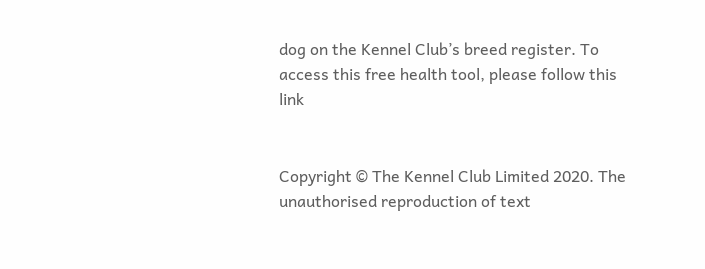dog on the Kennel Club’s breed register. To access this free health tool, please follow this link


Copyright © The Kennel Club Limited 2020. The unauthorised reproduction of text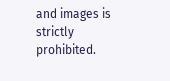and images is strictly prohibited.